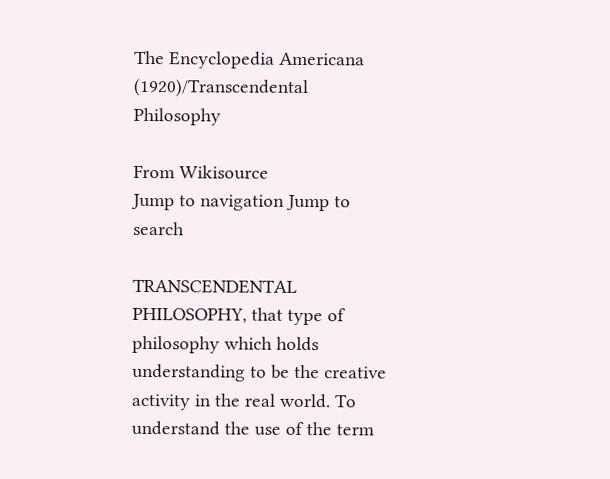The Encyclopedia Americana (1920)/Transcendental Philosophy

From Wikisource
Jump to navigation Jump to search

TRANSCENDENTAL PHILOSOPHY, that type of philosophy which holds understanding to be the creative activity in the real world. To understand the use of the term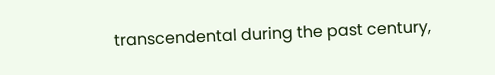transcendental during the past century,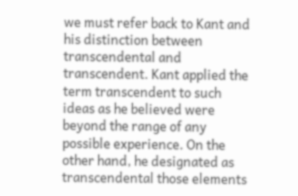we must refer back to Kant and his distinction between transcendental and transcendent. Kant applied the term transcendent to such ideas as he believed were beyond the range of any possible experience. On the other hand, he designated as transcendental those elements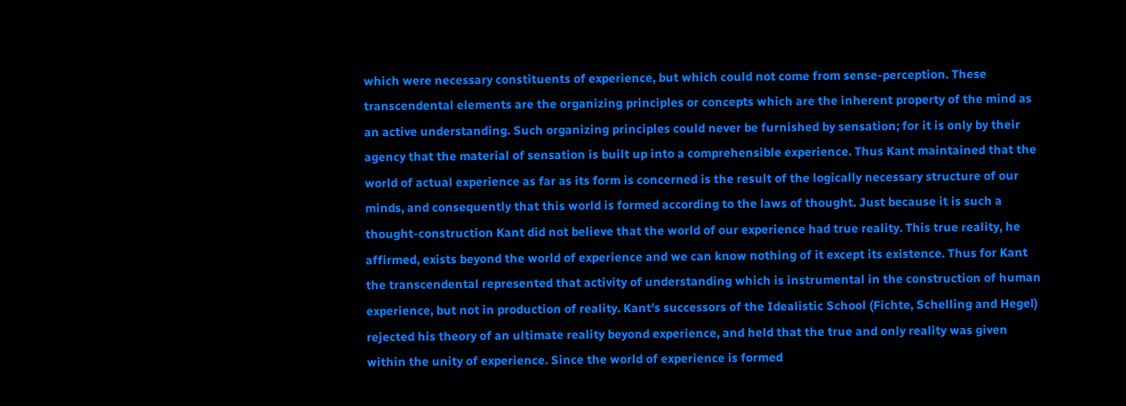which were necessary constituents of experience, but which could not come from sense-perception. These transcendental elements are the organizing principles or concepts which are the inherent property of the mind as an active understanding. Such organizing principles could never be furnished by sensation; for it is only by their agency that the material of sensation is built up into a comprehensible experience. Thus Kant maintained that the world of actual experience as far as its form is concerned is the result of the logically necessary structure of our minds, and consequently that this world is formed according to the laws of thought. Just because it is such a thought-construction Kant did not believe that the world of our experience had true reality. This true reality, he affirmed, exists beyond the world of experience and we can know nothing of it except its existence. Thus for Kant the transcendental represented that activity of understanding which is instrumental in the construction of human experience, but not in production of reality. Kant's successors of the Idealistic School (Fichte, Schelling and Hegel) rejected his theory of an ultimate reality beyond experience, and held that the true and only reality was given within the unity of experience. Since the world of experience is formed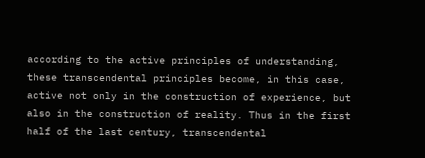according to the active principles of understanding, these transcendental principles become, in this case, active not only in the construction of experience, but also in the construction of reality. Thus in the first half of the last century, transcendental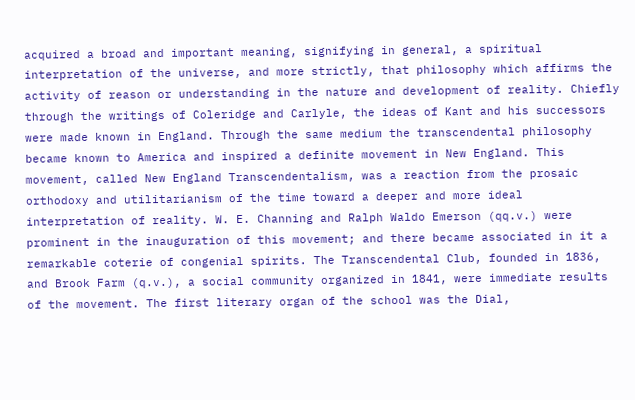acquired a broad and important meaning, signifying in general, a spiritual interpretation of the universe, and more strictly, that philosophy which affirms the activity of reason or understanding in the nature and development of reality. Chiefly through the writings of Coleridge and Carlyle, the ideas of Kant and his successors were made known in England. Through the same medium the transcendental philosophy became known to America and inspired a definite movement in New England. This movement, called New England Transcendentalism, was a reaction from the prosaic orthodoxy and utilitarianism of the time toward a deeper and more ideal interpretation of reality. W. E. Channing and Ralph Waldo Emerson (qq.v.) were prominent in the inauguration of this movement; and there became associated in it a remarkable coterie of congenial spirits. The Transcendental Club, founded in 1836, and Brook Farm (q.v.), a social community organized in 1841, were immediate results of the movement. The first literary organ of the school was the Dial,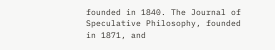founded in 1840. The Journal of Speculative Philosophy, founded in 1871, and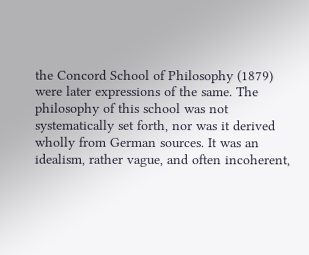the Concord School of Philosophy (1879) were later expressions of the same. The philosophy of this school was not systematically set forth, nor was it derived wholly from German sources. It was an idealism, rather vague, and often incoherent,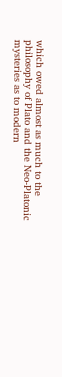which owed almost as much to the philosophy of Plato and the Neo-Platonic mysteries as to modern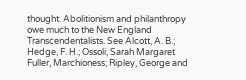thought. Abolitionism and philanthropy owe much to the New England Transcendentalists. See Alcott, A. B.; Hedge, F. H.; Ossoli, Sarah Margaret Fuller, Marchioness; Ripley, George and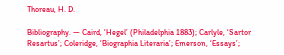Thoreau, H. D.

Bibliography. — Caird, ‘Hegel’ (Philadelphia 1883); Carlyle, ‘Sartor Resartus’; Coleridge, ‘Biographia Literaria’; Emerson, ‘Essays’;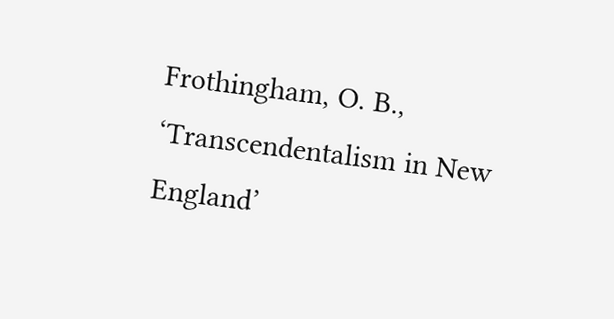Frothingham, O. B., ‘Transcendentalism in New England’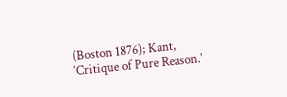(Boston 1876); Kant, ‘Critique of Pure Reason.’